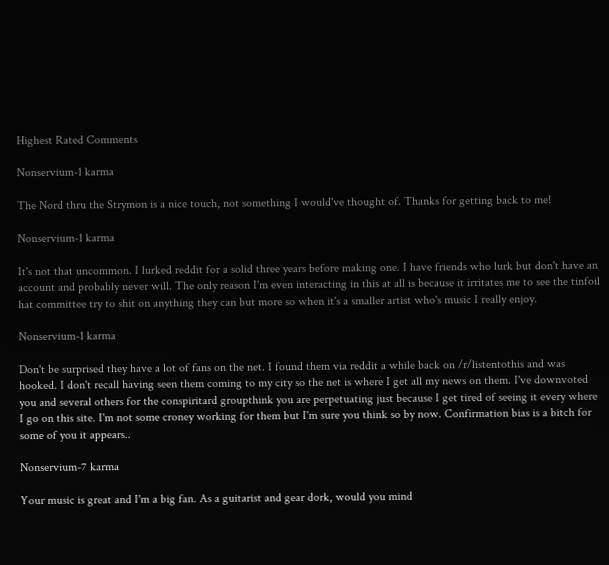Highest Rated Comments

Nonservium-1 karma

The Nord thru the Strymon is a nice touch, not something I would've thought of. Thanks for getting back to me!

Nonservium-1 karma

It's not that uncommon. I lurked reddit for a solid three years before making one. I have friends who lurk but don't have an account and probably never will. The only reason I'm even interacting in this at all is because it irritates me to see the tinfoil hat committee try to shit on anything they can but more so when it's a smaller artist who's music I really enjoy.

Nonservium-1 karma

Don't be surprised they have a lot of fans on the net. I found them via reddit a while back on /r/listentothis and was hooked. I don't recall having seen them coming to my city so the net is where I get all my news on them. I've downvoted you and several others for the conspiritard groupthink you are perpetuating just because I get tired of seeing it every where I go on this site. I'm not some croney working for them but I'm sure you think so by now. Confirmation bias is a bitch for some of you it appears..

Nonservium-7 karma

Your music is great and I'm a big fan. As a guitarist and gear dork, would you mind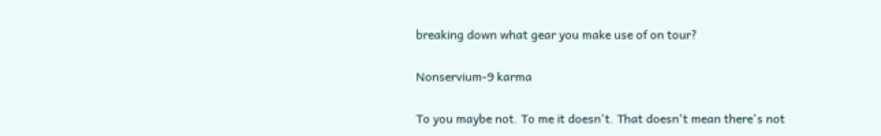breaking down what gear you make use of on tour?

Nonservium-9 karma

To you maybe not. To me it doesn't. That doesn't mean there's not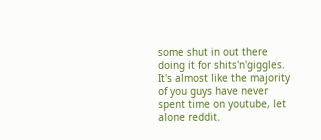some shut in out there doing it for shits'n'giggles. It's almost like the majority of you guys have never spent time on youtube, let alone reddit.